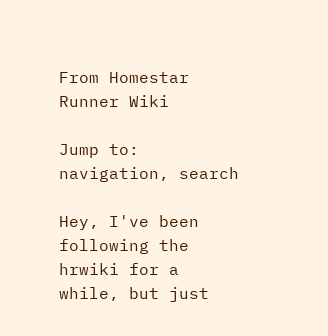From Homestar Runner Wiki

Jump to: navigation, search

Hey, I've been following the hrwiki for a while, but just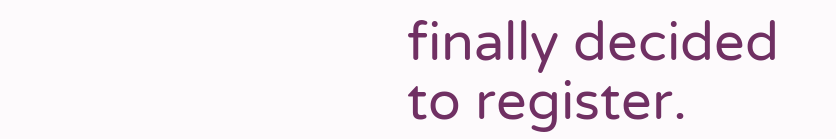finally decided to register.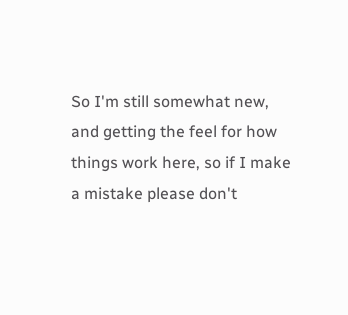So I'm still somewhat new, and getting the feel for how things work here, so if I make a mistake please don't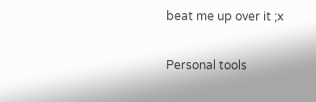beat me up over it ;x

Personal tools